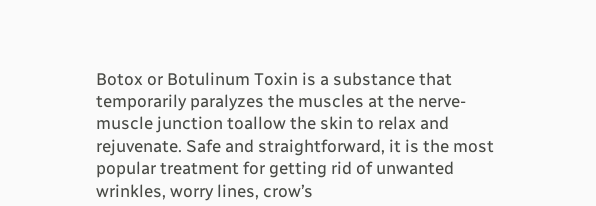Botox or Botulinum Toxin is a substance that temporarily paralyzes the muscles at the nerve-muscle junction toallow the skin to relax and rejuvenate. Safe and straightforward, it is the most popular treatment for getting rid of unwanted wrinkles, worry lines, crow’s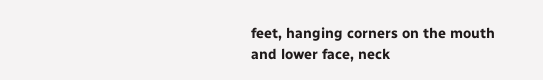feet, hanging corners on the mouth and lower face, neck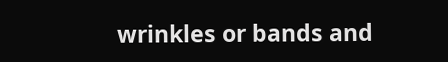wrinkles or bands and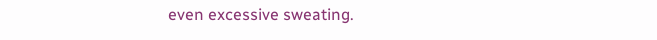even excessive sweating.